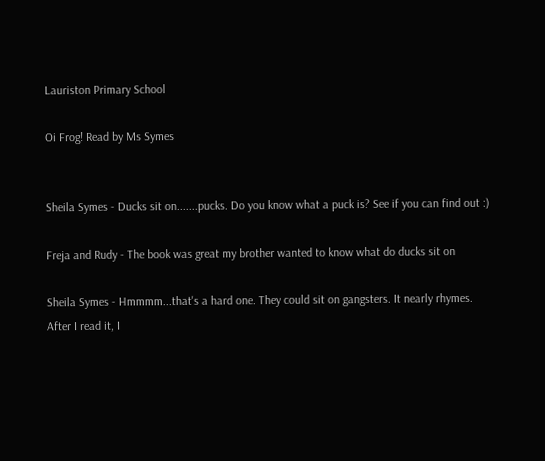Lauriston Primary School

Oi Frog! Read by Ms Symes


Sheila Symes - Ducks sit on.......pucks. Do you know what a puck is? See if you can find out :)

Freja and Rudy - The book was great my brother wanted to know what do ducks sit on

Sheila Symes - Hmmmm...that's a hard one. They could sit on gangsters. It nearly rhymes. After I read it, I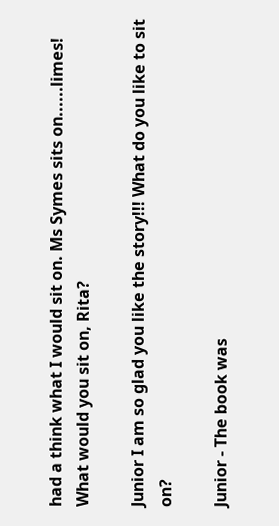had a think what I would sit on. Ms Symes sits on......limes!
What would you sit on, Rita?

Junior I am so glad you like the story!!! What do you like to sit on?

Junior - The book was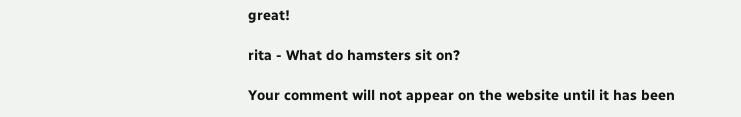great!

rita - What do hamsters sit on?

Your comment will not appear on the website until it has been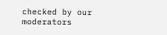checked by our moderators